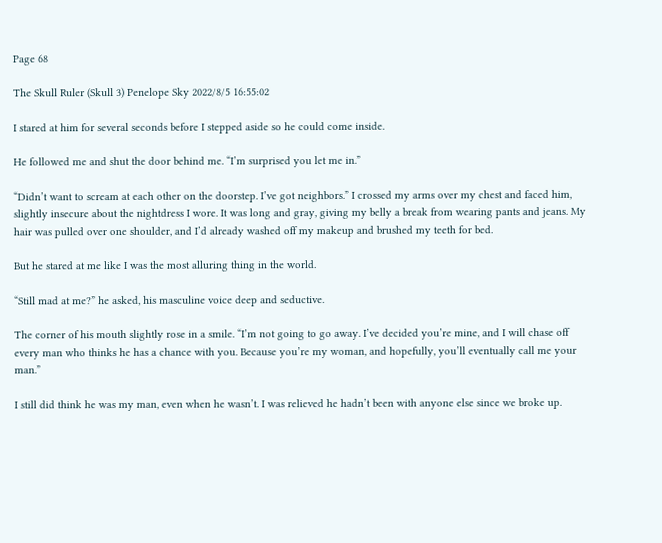Page 68

The Skull Ruler (Skull 3) Penelope Sky 2022/8/5 16:55:02

I stared at him for several seconds before I stepped aside so he could come inside.

He followed me and shut the door behind me. “I’m surprised you let me in.”

“Didn’t want to scream at each other on the doorstep. I’ve got neighbors.” I crossed my arms over my chest and faced him, slightly insecure about the nightdress I wore. It was long and gray, giving my belly a break from wearing pants and jeans. My hair was pulled over one shoulder, and I’d already washed off my makeup and brushed my teeth for bed.

But he stared at me like I was the most alluring thing in the world.

“Still mad at me?” he asked, his masculine voice deep and seductive.

The corner of his mouth slightly rose in a smile. “I’m not going to go away. I’ve decided you’re mine, and I will chase off every man who thinks he has a chance with you. Because you’re my woman, and hopefully, you’ll eventually call me your man.”

I still did think he was my man, even when he wasn’t. I was relieved he hadn’t been with anyone else since we broke up.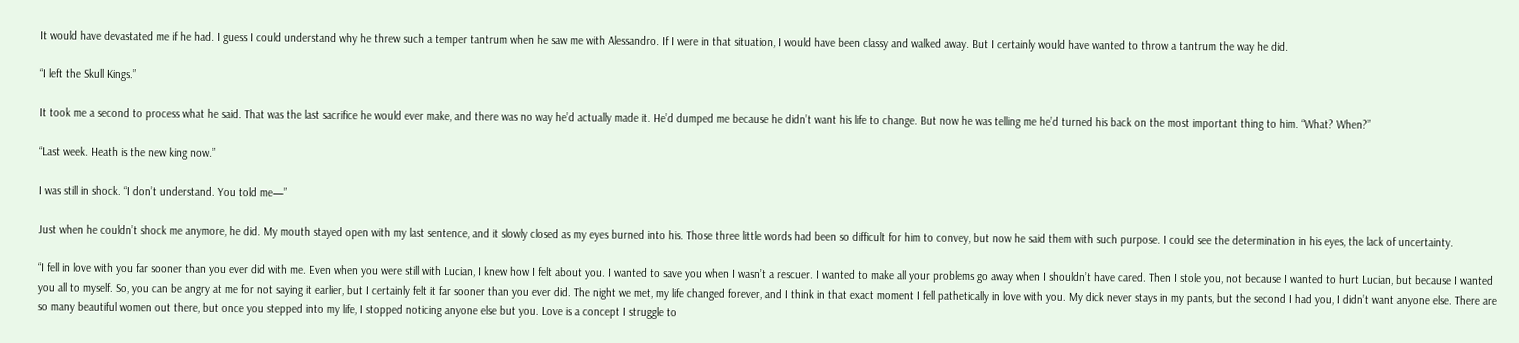It would have devastated me if he had. I guess I could understand why he threw such a temper tantrum when he saw me with Alessandro. If I were in that situation, I would have been classy and walked away. But I certainly would have wanted to throw a tantrum the way he did.

“I left the Skull Kings.”

It took me a second to process what he said. That was the last sacrifice he would ever make, and there was no way he’d actually made it. He’d dumped me because he didn’t want his life to change. But now he was telling me he’d turned his back on the most important thing to him. “What? When?”

“Last week. Heath is the new king now.”

I was still in shock. “I don’t understand. You told me—”

Just when he couldn’t shock me anymore, he did. My mouth stayed open with my last sentence, and it slowly closed as my eyes burned into his. Those three little words had been so difficult for him to convey, but now he said them with such purpose. I could see the determination in his eyes, the lack of uncertainty.

“I fell in love with you far sooner than you ever did with me. Even when you were still with Lucian, I knew how I felt about you. I wanted to save you when I wasn’t a rescuer. I wanted to make all your problems go away when I shouldn’t have cared. Then I stole you, not because I wanted to hurt Lucian, but because I wanted you all to myself. So, you can be angry at me for not saying it earlier, but I certainly felt it far sooner than you ever did. The night we met, my life changed forever, and I think in that exact moment I fell pathetically in love with you. My dick never stays in my pants, but the second I had you, I didn’t want anyone else. There are so many beautiful women out there, but once you stepped into my life, I stopped noticing anyone else but you. Love is a concept I struggle to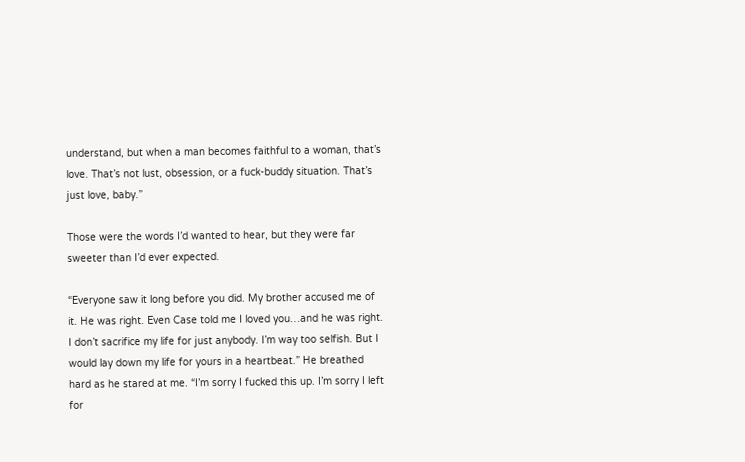understand, but when a man becomes faithful to a woman, that’s love. That’s not lust, obsession, or a fuck-buddy situation. That’s just love, baby.”

Those were the words I’d wanted to hear, but they were far sweeter than I’d ever expected.

“Everyone saw it long before you did. My brother accused me of it. He was right. Even Case told me I loved you…and he was right. I don’t sacrifice my life for just anybody. I’m way too selfish. But I would lay down my life for yours in a heartbeat.” He breathed hard as he stared at me. “I’m sorry I fucked this up. I’m sorry I left for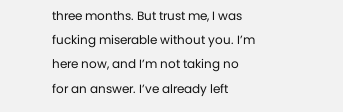three months. But trust me, I was fucking miserable without you. I’m here now, and I’m not taking no for an answer. I’ve already left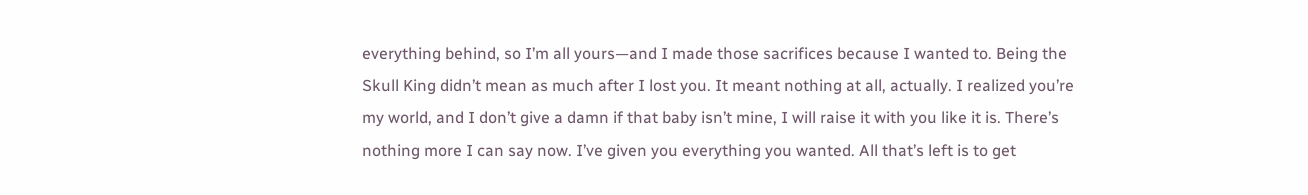everything behind, so I’m all yours—and I made those sacrifices because I wanted to. Being the Skull King didn’t mean as much after I lost you. It meant nothing at all, actually. I realized you’re my world, and I don’t give a damn if that baby isn’t mine, I will raise it with you like it is. There’s nothing more I can say now. I’ve given you everything you wanted. All that’s left is to get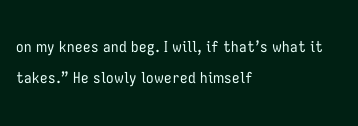on my knees and beg. I will, if that’s what it takes.” He slowly lowered himself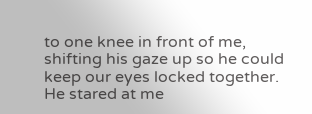to one knee in front of me, shifting his gaze up so he could keep our eyes locked together. He stared at me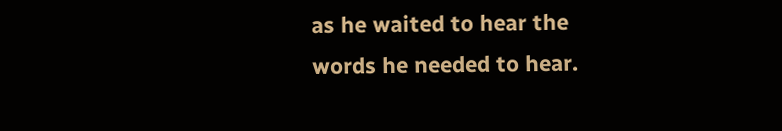as he waited to hear the words he needed to hear.